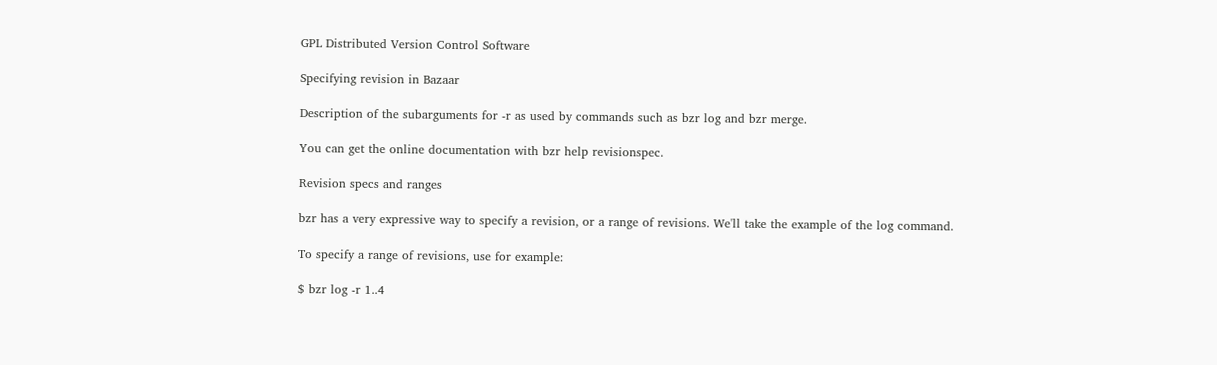GPL Distributed Version Control Software

Specifying revision in Bazaar

Description of the subarguments for -r as used by commands such as bzr log and bzr merge.

You can get the online documentation with bzr help revisionspec.

Revision specs and ranges

bzr has a very expressive way to specify a revision, or a range of revisions. We'll take the example of the log command.

To specify a range of revisions, use for example:

$ bzr log -r 1..4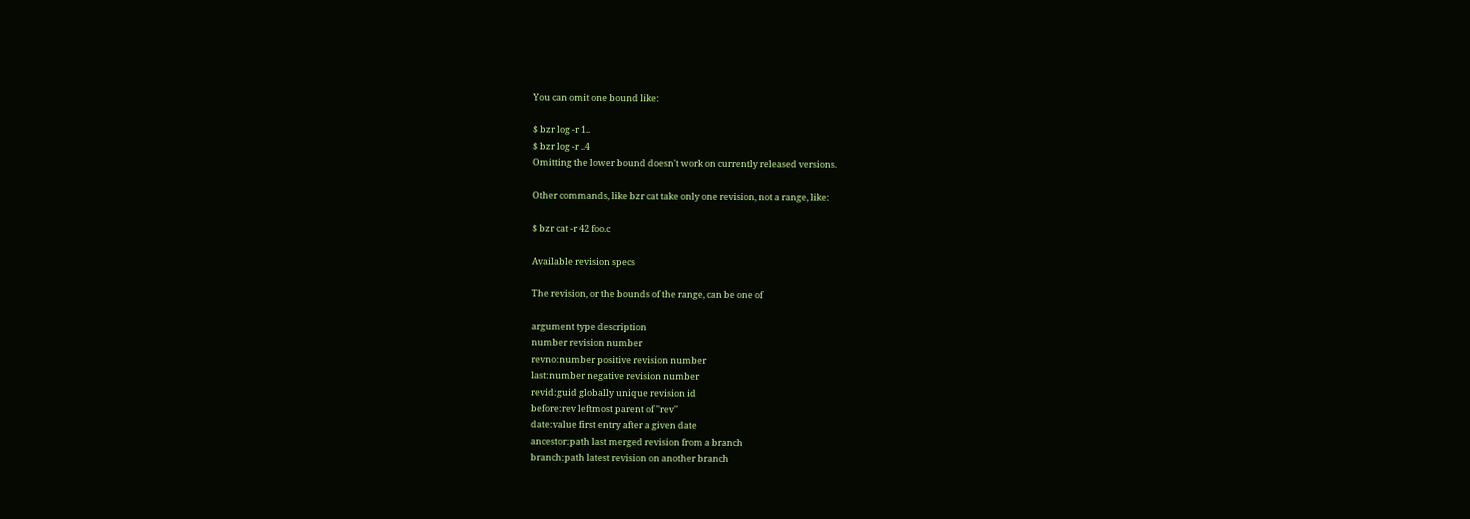You can omit one bound like:

$ bzr log -r 1..
$ bzr log -r ..4
Omitting the lower bound doesn't work on currently released versions.

Other commands, like bzr cat take only one revision, not a range, like:

$ bzr cat -r 42 foo.c

Available revision specs

The revision, or the bounds of the range, can be one of

argument type description
number revision number
revno:number positive revision number
last:number negative revision number
revid:guid globally unique revision id
before:rev leftmost parent of ''rev''
date:value first entry after a given date
ancestor:path last merged revision from a branch
branch:path latest revision on another branch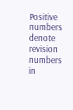Positive numbers denote revision numbers in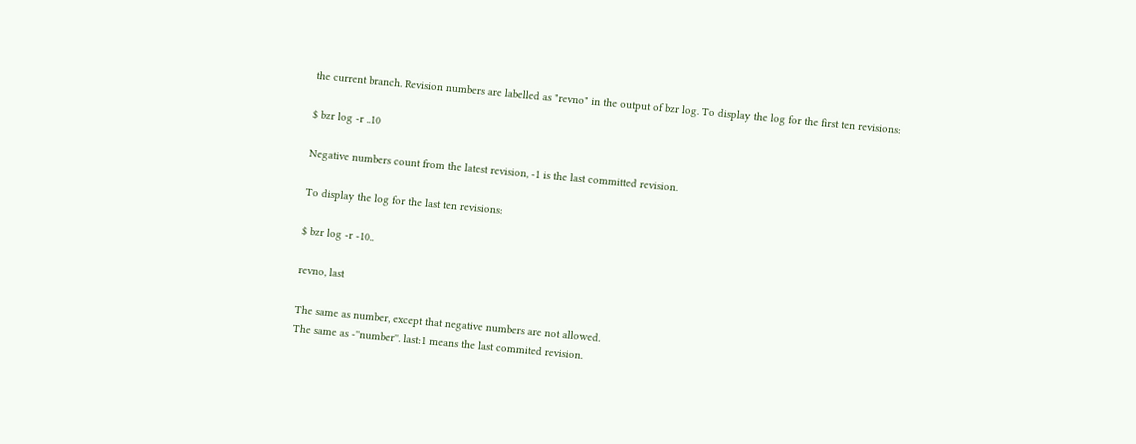the current branch. Revision numbers are labelled as "revno" in the output of bzr log. To display the log for the first ten revisions:

$ bzr log -r ..10

Negative numbers count from the latest revision, -1 is the last committed revision.

To display the log for the last ten revisions:

$ bzr log -r -10..

revno, last

The same as number, except that negative numbers are not allowed.
The same as -''number''. last:1 means the last commited revision.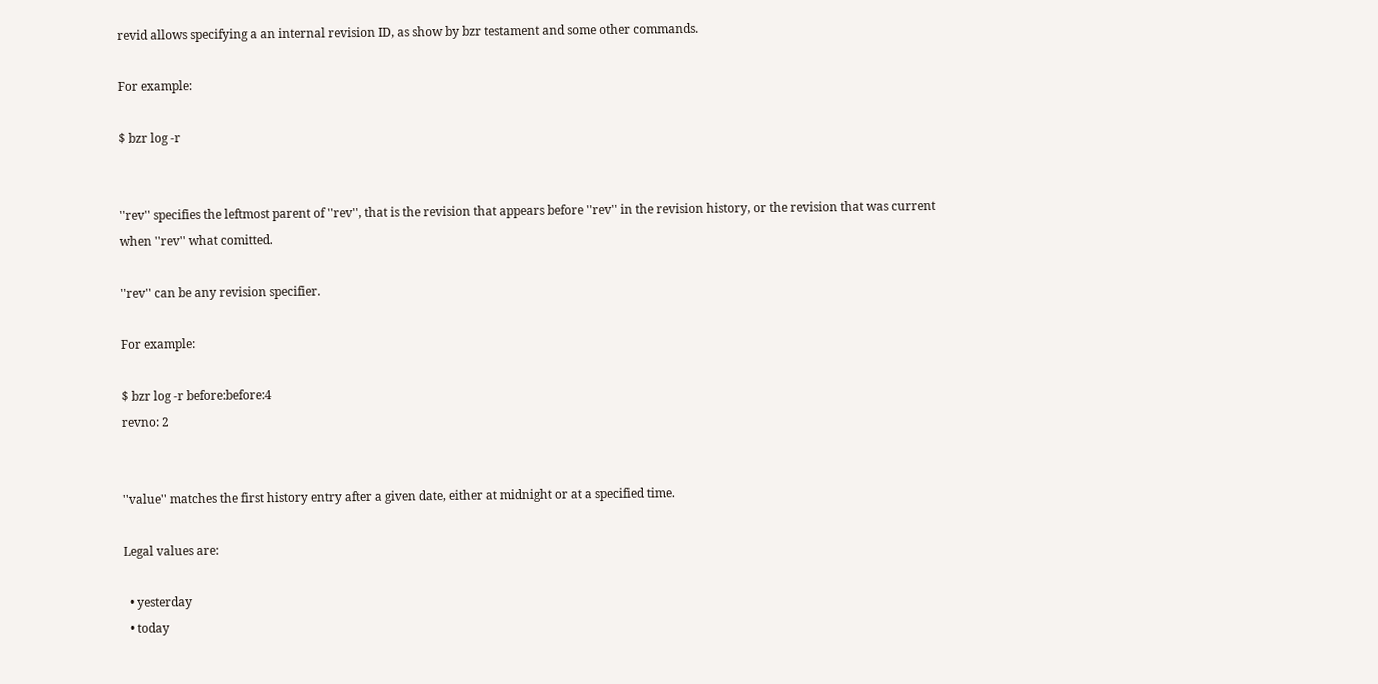revid allows specifying a an internal revision ID, as show by bzr testament and some other commands.

For example:

$ bzr log -r


''rev'' specifies the leftmost parent of ''rev'', that is the revision that appears before ''rev'' in the revision history, or the revision that was current when ''rev'' what comitted.

''rev'' can be any revision specifier.

For example:

$ bzr log -r before:before:4
revno: 2


''value'' matches the first history entry after a given date, either at midnight or at a specified time.

Legal values are:

  • yesterday
  • today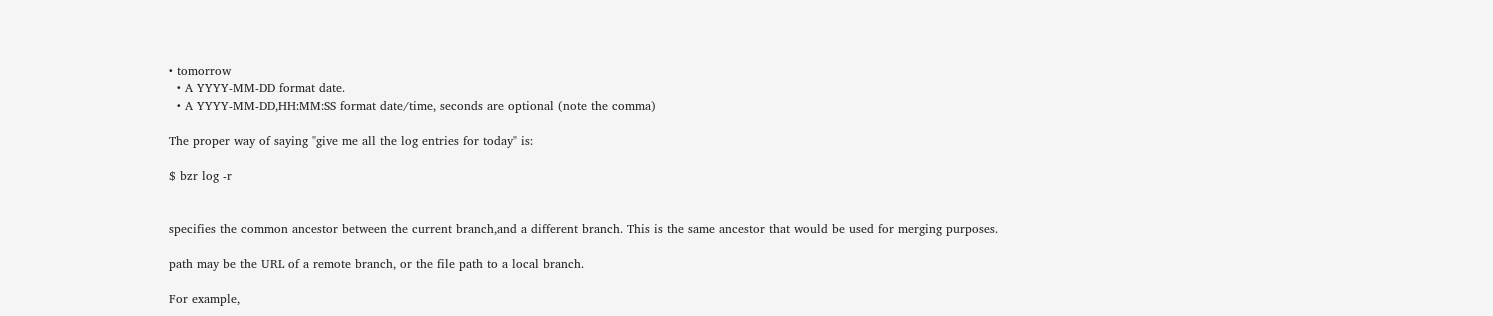• tomorrow
  • A YYYY-MM-DD format date.
  • A YYYY-MM-DD,HH:MM:SS format date/time, seconds are optional (note the comma)

The proper way of saying "give me all the log entries for today" is:

$ bzr log -r


specifies the common ancestor between the current branch,and a different branch. This is the same ancestor that would be used for merging purposes.

path may be the URL of a remote branch, or the file path to a local branch.

For example,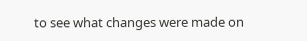to see what changes were made on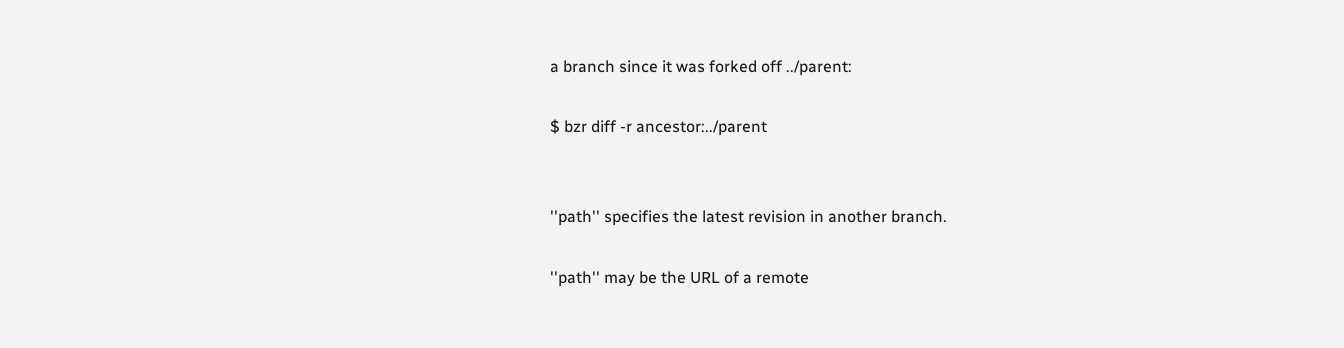a branch since it was forked off ../parent:

$ bzr diff -r ancestor:../parent


''path'' specifies the latest revision in another branch.

''path'' may be the URL of a remote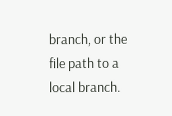branch, or the file path to a local branch.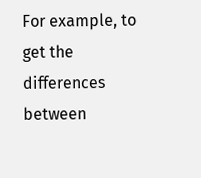For example, to get the differences between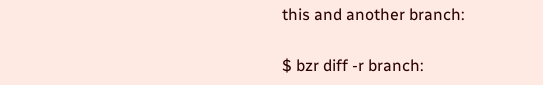this and another branch:

$ bzr diff -r branch: